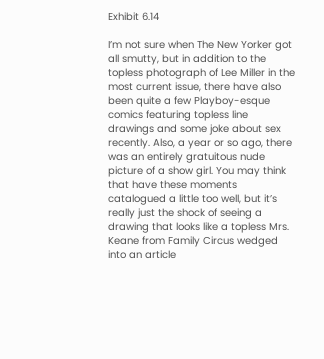Exhibit 6.14

I’m not sure when The New Yorker got all smutty, but in addition to the topless photograph of Lee Miller in the most current issue, there have also been quite a few Playboy-esque comics featuring topless line drawings and some joke about sex recently. Also, a year or so ago, there was an entirely gratuitous nude picture of a show girl. You may think that have these moments catalogued a little too well, but it’s really just the shock of seeing a drawing that looks like a topless Mrs. Keane from Family Circus wedged into an article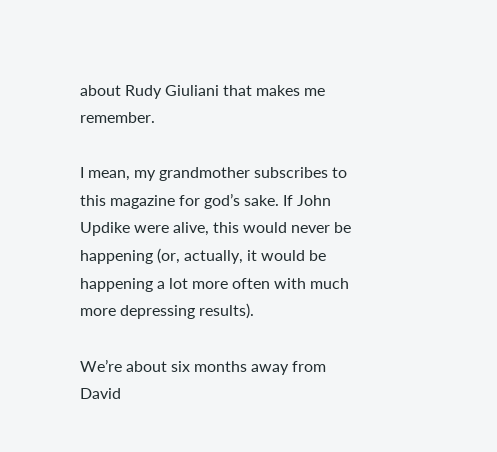about Rudy Giuliani that makes me remember.

I mean, my grandmother subscribes to this magazine for god’s sake. If John Updike were alive, this would never be happening (or, actually, it would be happening a lot more often with much more depressing results).

We’re about six months away from David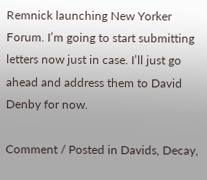Remnick launching New Yorker Forum. I’m going to start submitting letters now just in case. I’ll just go ahead and address them to David Denby for now.

Comment / Posted in Davids, Decay,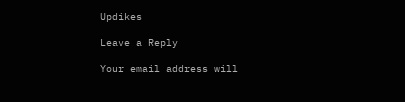Updikes

Leave a Reply

Your email address will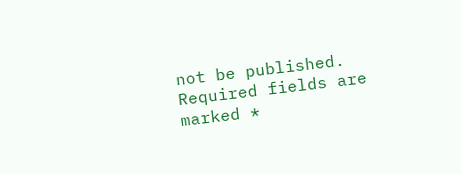not be published. Required fields are marked *